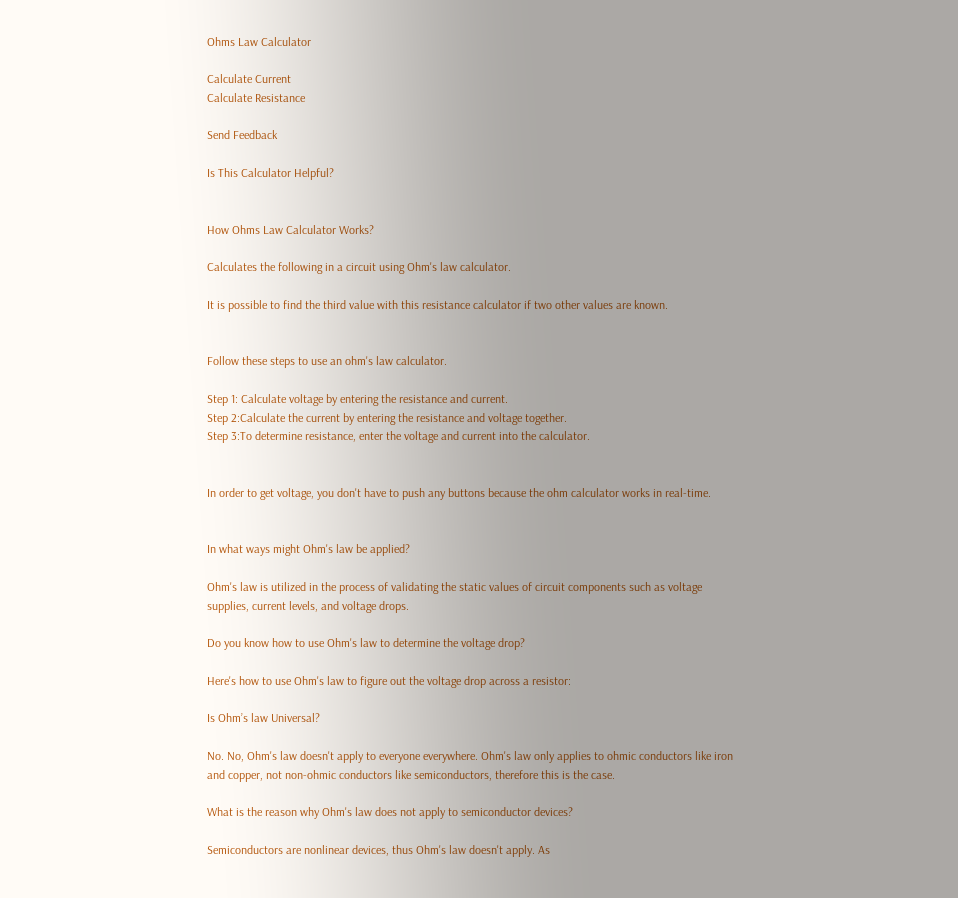Ohms Law Calculator

Calculate Current
Calculate Resistance

Send Feedback

Is This Calculator Helpful?


How Ohms Law Calculator Works?

Calculates the following in a circuit using Ohm's law calculator.

It is possible to find the third value with this resistance calculator if two other values are known.


Follow these steps to use an ohm's law calculator.

Step 1: Calculate voltage by entering the resistance and current.
Step 2:Calculate the current by entering the resistance and voltage together.
Step 3:To determine resistance, enter the voltage and current into the calculator.


In order to get voltage, you don't have to push any buttons because the ohm calculator works in real-time.


In what ways might Ohm's law be applied?

Ohm's law is utilized in the process of validating the static values of circuit components such as voltage
supplies, current levels, and voltage drops.

Do you know how to use Ohm's law to determine the voltage drop?

Here's how to use Ohm's law to figure out the voltage drop across a resistor:

Is Ohm’s law Universal?

No. No, Ohm's law doesn't apply to everyone everywhere. Ohm's law only applies to ohmic conductors like iron
and copper, not non-ohmic conductors like semiconductors, therefore this is the case.

What is the reason why Ohm's law does not apply to semiconductor devices?

Semiconductors are nonlinear devices, thus Ohm's law doesn't apply. As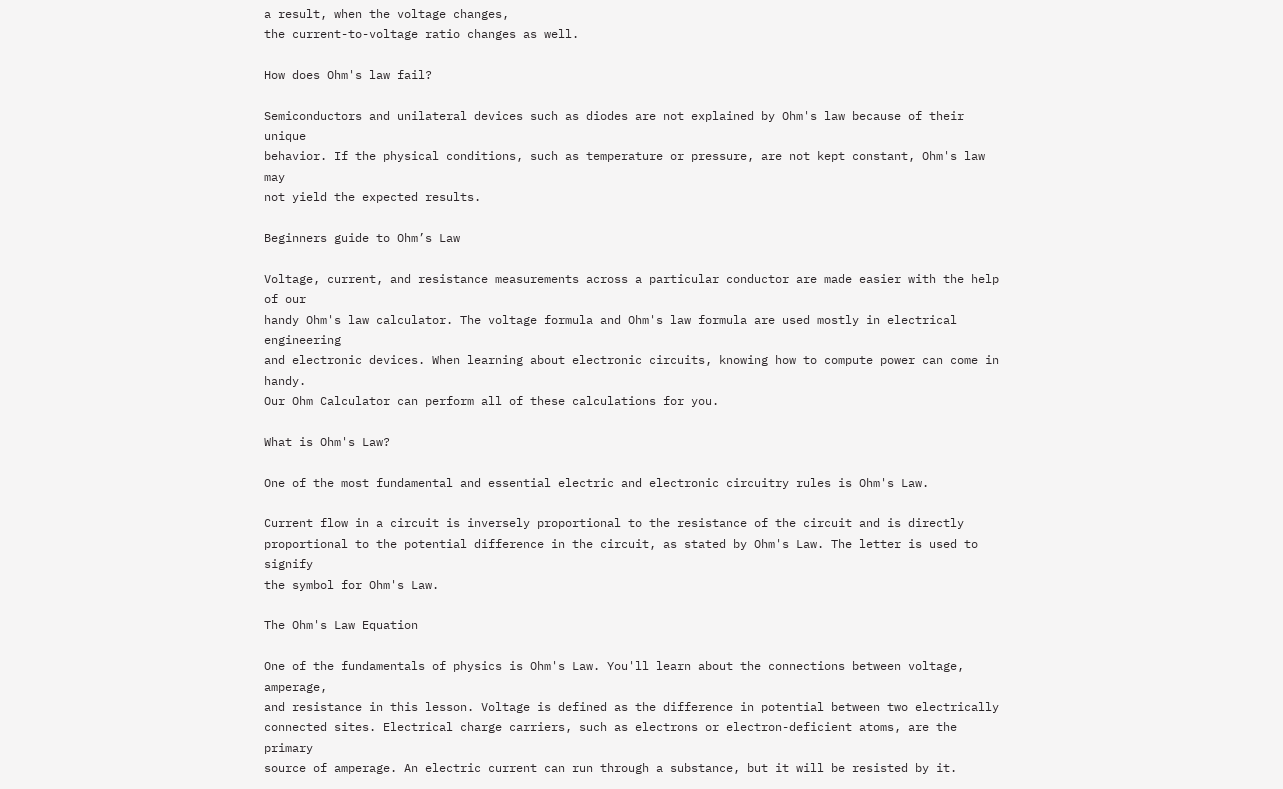a result, when the voltage changes,
the current-to-voltage ratio changes as well.

How does Ohm's law fail?

Semiconductors and unilateral devices such as diodes are not explained by Ohm's law because of their unique
behavior. If the physical conditions, such as temperature or pressure, are not kept constant, Ohm's law may
not yield the expected results.

Beginners guide to Ohm’s Law

Voltage, current, and resistance measurements across a particular conductor are made easier with the help of our
handy Ohm's law calculator. The voltage formula and Ohm's law formula are used mostly in electrical engineering
and electronic devices. When learning about electronic circuits, knowing how to compute power can come in handy.
Our Ohm Calculator can perform all of these calculations for you.

What is Ohm's Law?

One of the most fundamental and essential electric and electronic circuitry rules is Ohm's Law.

Current flow in a circuit is inversely proportional to the resistance of the circuit and is directly
proportional to the potential difference in the circuit, as stated by Ohm's Law. The letter is used to signify
the symbol for Ohm's Law.

The Ohm's Law Equation

One of the fundamentals of physics is Ohm's Law. You'll learn about the connections between voltage, amperage,
and resistance in this lesson. Voltage is defined as the difference in potential between two electrically
connected sites. Electrical charge carriers, such as electrons or electron-deficient atoms, are the primary
source of amperage. An electric current can run through a substance, but it will be resisted by it.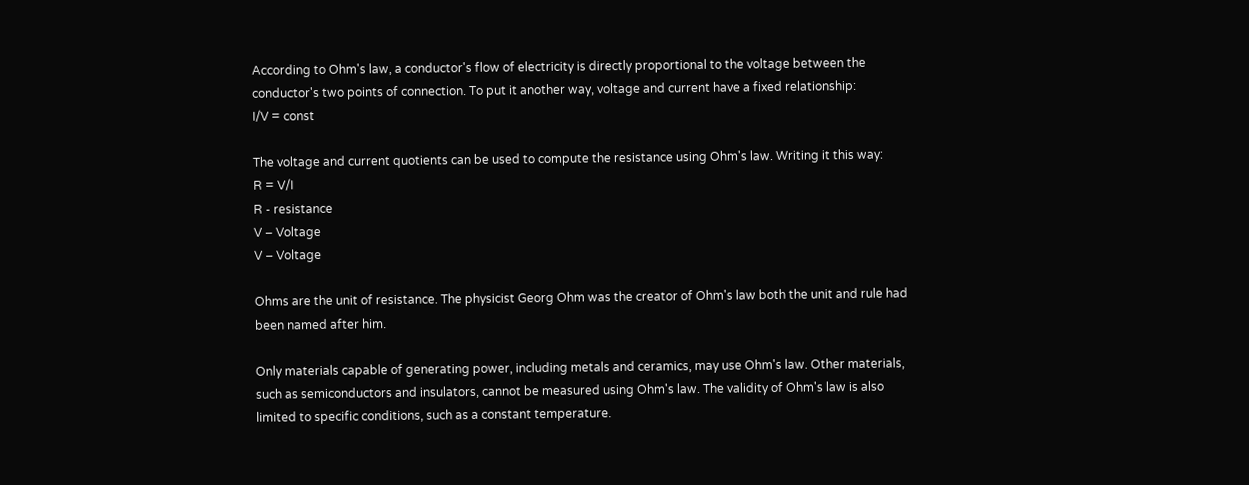According to Ohm's law, a conductor's flow of electricity is directly proportional to the voltage between the
conductor's two points of connection. To put it another way, voltage and current have a fixed relationship:
I/V = const

The voltage and current quotients can be used to compute the resistance using Ohm's law. Writing it this way:
R = V/I
R - resistance
V – Voltage
V – Voltage

Ohms are the unit of resistance. The physicist Georg Ohm was the creator of Ohm's law both the unit and rule had
been named after him.

Only materials capable of generating power, including metals and ceramics, may use Ohm's law. Other materials,
such as semiconductors and insulators, cannot be measured using Ohm's law. The validity of Ohm's law is also
limited to specific conditions, such as a constant temperature.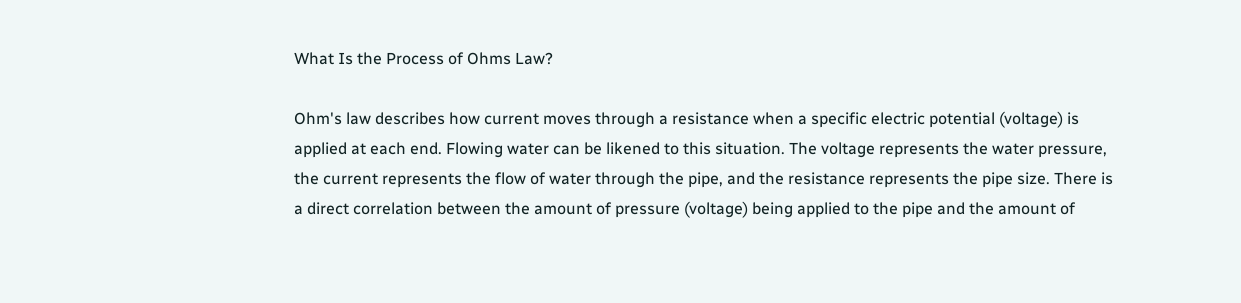What Is the Process of Ohms Law?

Ohm's law describes how current moves through a resistance when a specific electric potential (voltage) is
applied at each end. Flowing water can be likened to this situation. The voltage represents the water pressure,
the current represents the flow of water through the pipe, and the resistance represents the pipe size. There is
a direct correlation between the amount of pressure (voltage) being applied to the pipe and the amount of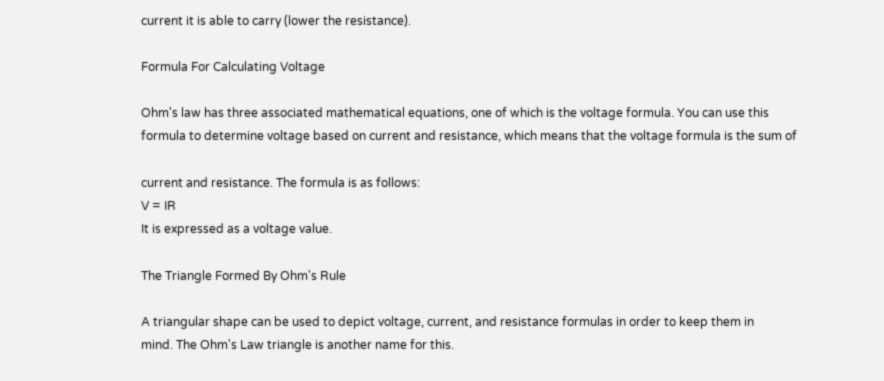current it is able to carry (lower the resistance).

Formula For Calculating Voltage

Ohm's law has three associated mathematical equations, one of which is the voltage formula. You can use this
formula to determine voltage based on current and resistance, which means that the voltage formula is the sum of

current and resistance. The formula is as follows:
V = IR
It is expressed as a voltage value.

The Triangle Formed By Ohm's Rule

A triangular shape can be used to depict voltage, current, and resistance formulas in order to keep them in
mind. The Ohm's Law triangle is another name for this.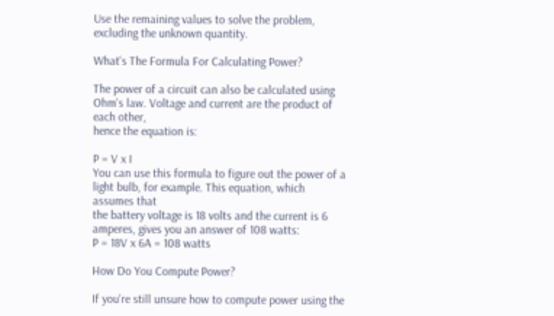Use the remaining values to solve the problem, excluding the unknown quantity.

What's The Formula For Calculating Power?

The power of a circuit can also be calculated using Ohm's law. Voltage and current are the product of each other,
hence the equation is:

P = V x I
You can use this formula to figure out the power of a light bulb, for example. This equation, which assumes that
the battery voltage is 18 volts and the current is 6 amperes, gives you an answer of 108 watts:
P = 18V x 6A = 108 watts

How Do You Compute Power?

If you're still unsure how to compute power using the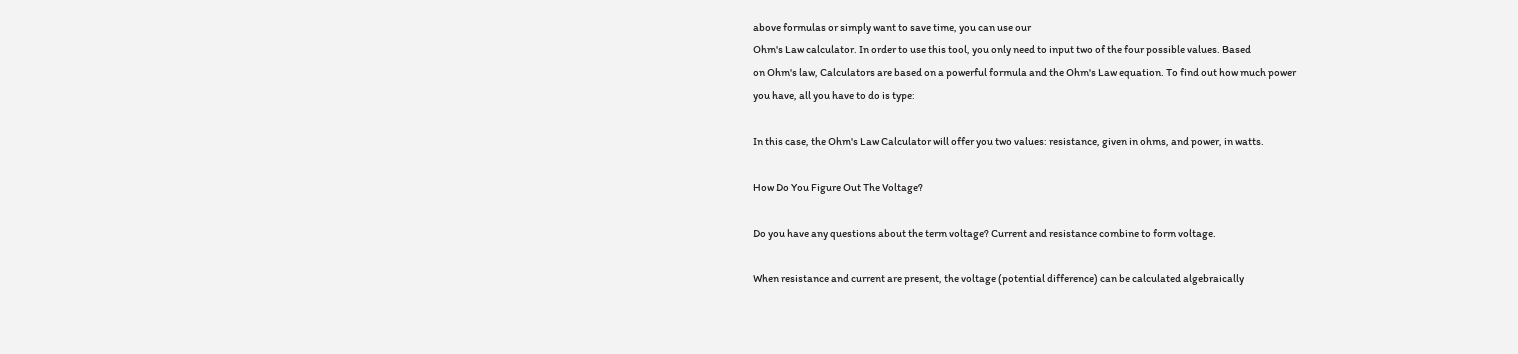above formulas or simply want to save time, you can use our
Ohm's Law calculator. In order to use this tool, you only need to input two of the four possible values. Based
on Ohm's law, Calculators are based on a powerful formula and the Ohm's Law equation. To find out how much power
you have, all you have to do is type:

In this case, the Ohm's Law Calculator will offer you two values: resistance, given in ohms, and power, in watts.

How Do You Figure Out The Voltage?

Do you have any questions about the term voltage? Current and resistance combine to form voltage.

When resistance and current are present, the voltage (potential difference) can be calculated algebraically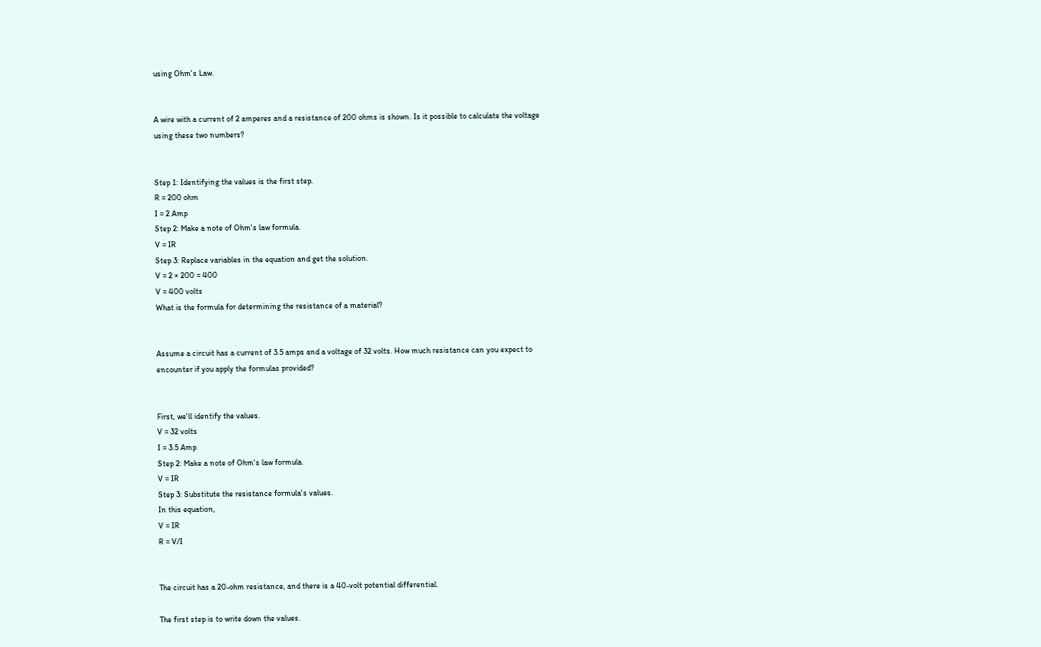using Ohm's Law.


A wire with a current of 2 amperes and a resistance of 200 ohms is shown. Is it possible to calculate the voltage
using these two numbers?


Step 1: Identifying the values is the first step.
R = 200 ohm
I = 2 Amp
Step 2: Make a note of Ohm's law formula.
V = IR
Step 3: Replace variables in the equation and get the solution.
V = 2 × 200 = 400
V = 400 volts
What is the formula for determining the resistance of a material?


Assume a circuit has a current of 3.5 amps and a voltage of 32 volts. How much resistance can you expect to
encounter if you apply the formulas provided?


First, we'll identify the values.
V = 32 volts
I = 3.5 Amp
Step 2: Make a note of Ohm's law formula.
V = IR
Step 3: Substitute the resistance formula's values.
In this equation,
V = IR
R = V/I


The circuit has a 20-ohm resistance, and there is a 40-volt potential differential.

The first step is to write down the values.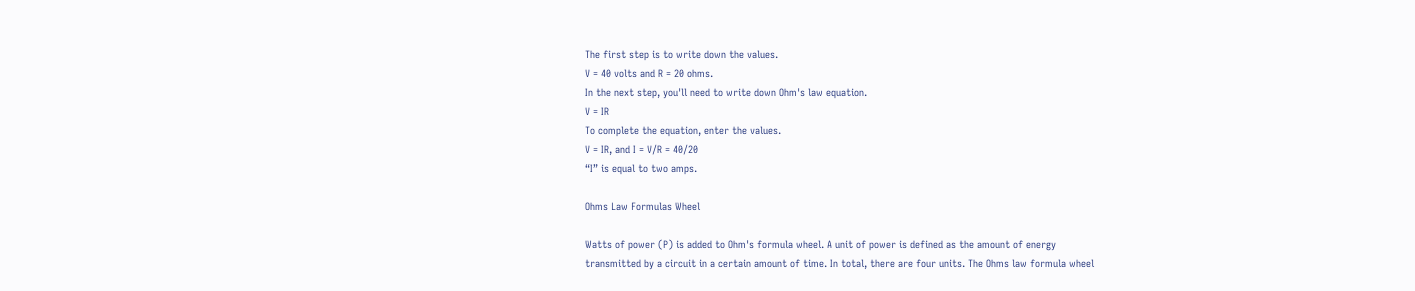The first step is to write down the values.
V = 40 volts and R = 20 ohms.
In the next step, you'll need to write down Ohm's law equation.
V = IR
To complete the equation, enter the values.
V = IR, and I = V/R = 40/20
“I” is equal to two amps.

Ohms Law Formulas Wheel

Watts of power (P) is added to Ohm's formula wheel. A unit of power is defined as the amount of energy
transmitted by a circuit in a certain amount of time. In total, there are four units. The Ohms law formula wheel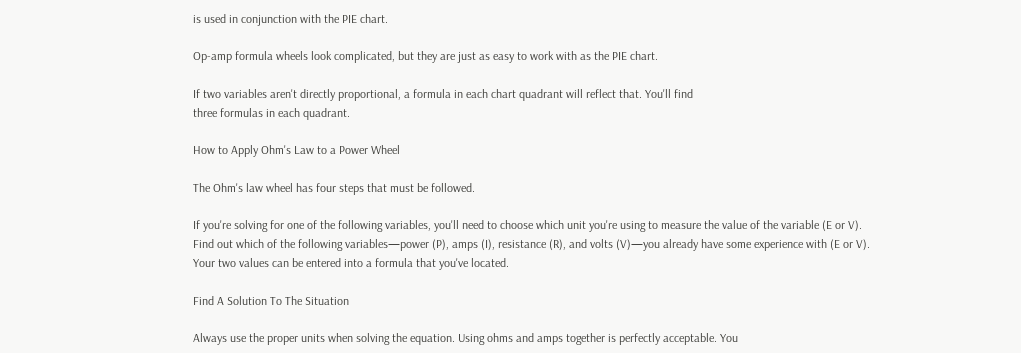is used in conjunction with the PIE chart.

Op-amp formula wheels look complicated, but they are just as easy to work with as the PIE chart.

If two variables aren't directly proportional, a formula in each chart quadrant will reflect that. You'll find
three formulas in each quadrant.

How to Apply Ohm's Law to a Power Wheel

The Ohm's law wheel has four steps that must be followed.

If you're solving for one of the following variables, you'll need to choose which unit you're using to measure the value of the variable (E or V).
Find out which of the following variables—power (P), amps (I), resistance (R), and volts (V)—you already have some experience with (E or V).
Your two values can be entered into a formula that you've located.

Find A Solution To The Situation

Always use the proper units when solving the equation. Using ohms and amps together is perfectly acceptable. You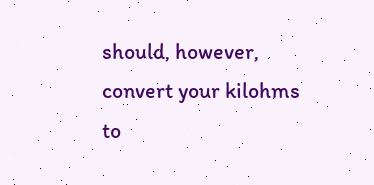should, however, convert your kilohms to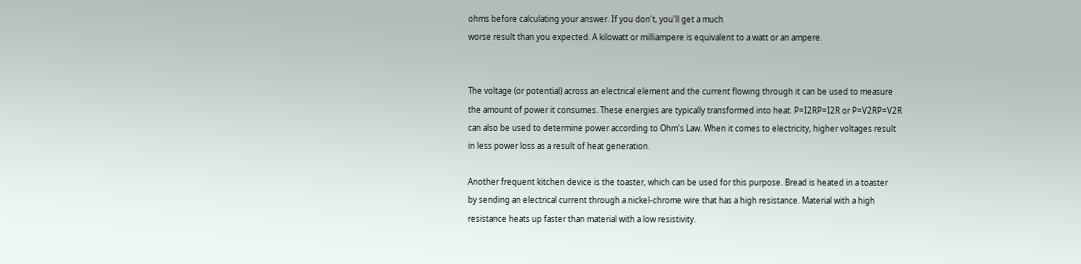ohms before calculating your answer. If you don't, you'll get a much
worse result than you expected. A kilowatt or milliampere is equivalent to a watt or an ampere.


The voltage (or potential) across an electrical element and the current flowing through it can be used to measure
the amount of power it consumes. These energies are typically transformed into heat. P=I2RP=I2R or P=V2RP=V2R
can also be used to determine power according to Ohm's Law. When it comes to electricity, higher voltages result
in less power loss as a result of heat generation.

Another frequent kitchen device is the toaster, which can be used for this purpose. Bread is heated in a toaster
by sending an electrical current through a nickel-chrome wire that has a high resistance. Material with a high
resistance heats up faster than material with a low resistivity.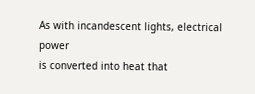As with incandescent lights, electrical power
is converted into heat that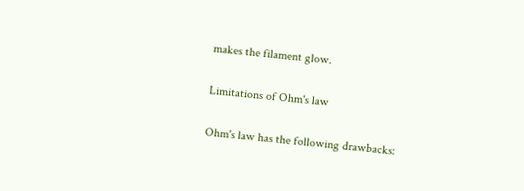makes the filament glow.

Limitations of Ohm's law

Ohm's law has the following drawbacks: